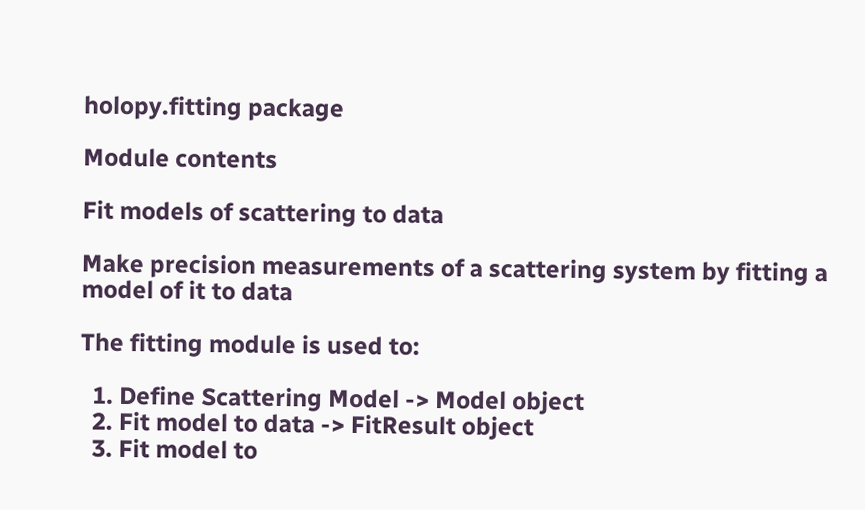holopy.fitting package

Module contents

Fit models of scattering to data

Make precision measurements of a scattering system by fitting a model of it to data

The fitting module is used to:

  1. Define Scattering Model -> Model object
  2. Fit model to data -> FitResult object
  3. Fit model to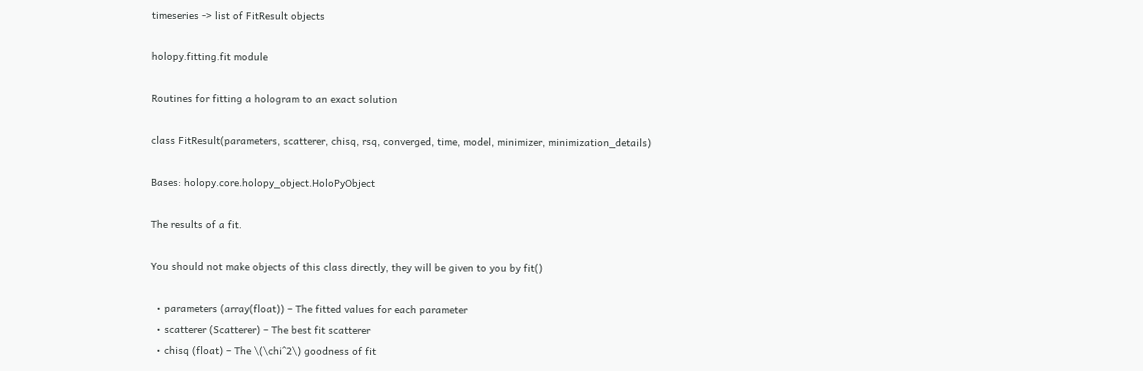timeseries -> list of FitResult objects

holopy.fitting.fit module

Routines for fitting a hologram to an exact solution

class FitResult(parameters, scatterer, chisq, rsq, converged, time, model, minimizer, minimization_details)

Bases: holopy.core.holopy_object.HoloPyObject

The results of a fit.

You should not make objects of this class directly, they will be given to you by fit()

  • parameters (array(float)) – The fitted values for each parameter
  • scatterer (Scatterer) – The best fit scatterer
  • chisq (float) – The \(\chi^2\) goodness of fit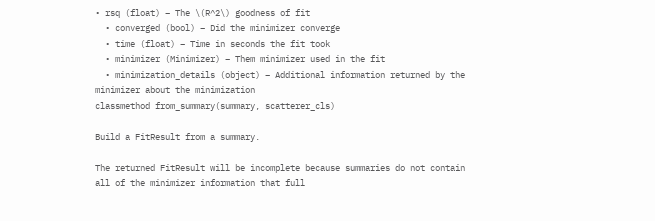• rsq (float) – The \(R^2\) goodness of fit
  • converged (bool) – Did the minimizer converge
  • time (float) – Time in seconds the fit took
  • minimizer (Minimizer) – Them minimizer used in the fit
  • minimization_details (object) – Additional information returned by the minimizer about the minimization
classmethod from_summary(summary, scatterer_cls)

Build a FitResult from a summary.

The returned FitResult will be incomplete because summaries do not contain all of the minimizer information that full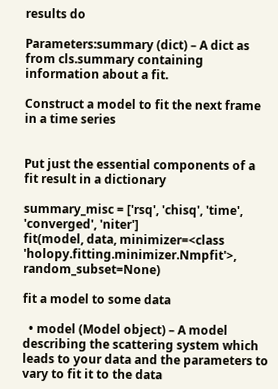results do

Parameters:summary (dict) – A dict as from cls.summary containing information about a fit.

Construct a model to fit the next frame in a time series


Put just the essential components of a fit result in a dictionary

summary_misc = ['rsq', 'chisq', 'time', 'converged', 'niter']
fit(model, data, minimizer=<class 'holopy.fitting.minimizer.Nmpfit'>, random_subset=None)

fit a model to some data

  • model (Model object) – A model describing the scattering system which leads to your data and the parameters to vary to fit it to the data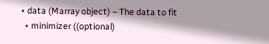• data (Marray object) – The data to fit
  • minimizer ((optional)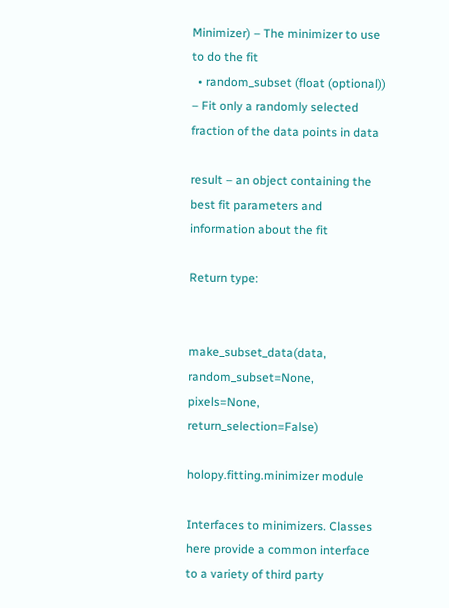Minimizer) – The minimizer to use to do the fit
  • random_subset (float (optional)) – Fit only a randomly selected fraction of the data points in data

result – an object containing the best fit parameters and information about the fit

Return type:


make_subset_data(data, random_subset=None, pixels=None, return_selection=False)

holopy.fitting.minimizer module

Interfaces to minimizers. Classes here provide a common interface to a variety of third party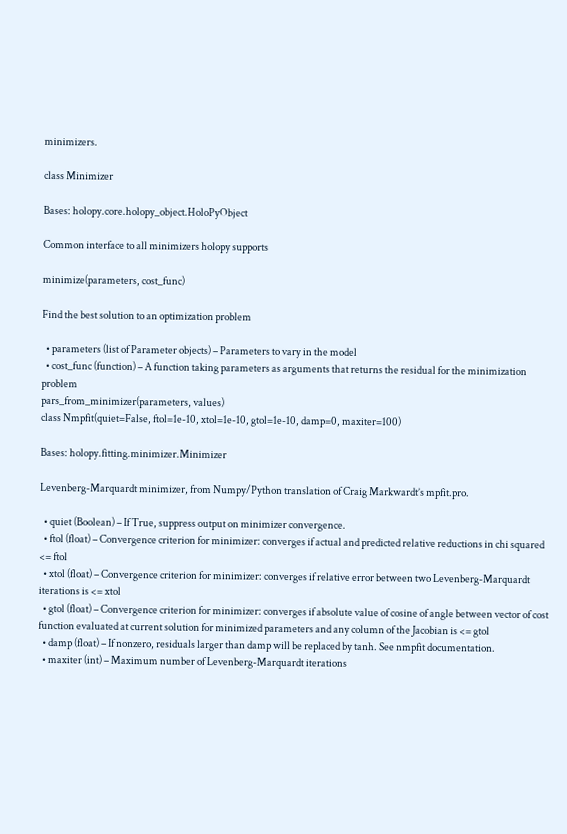minimizers.

class Minimizer

Bases: holopy.core.holopy_object.HoloPyObject

Common interface to all minimizers holopy supports

minimize(parameters, cost_func)

Find the best solution to an optimization problem

  • parameters (list of Parameter objects) – Parameters to vary in the model
  • cost_func (function) – A function taking parameters as arguments that returns the residual for the minimization problem
pars_from_minimizer(parameters, values)
class Nmpfit(quiet=False, ftol=1e-10, xtol=1e-10, gtol=1e-10, damp=0, maxiter=100)

Bases: holopy.fitting.minimizer.Minimizer

Levenberg-Marquardt minimizer, from Numpy/Python translation of Craig Markwardt’s mpfit.pro.

  • quiet (Boolean) – If True, suppress output on minimizer convergence.
  • ftol (float) – Convergence criterion for minimizer: converges if actual and predicted relative reductions in chi squared <= ftol
  • xtol (float) – Convergence criterion for minimizer: converges if relative error between two Levenberg-Marquardt iterations is <= xtol
  • gtol (float) – Convergence criterion for minimizer: converges if absolute value of cosine of angle between vector of cost function evaluated at current solution for minimized parameters and any column of the Jacobian is <= gtol
  • damp (float) – If nonzero, residuals larger than damp will be replaced by tanh. See nmpfit documentation.
  • maxiter (int) – Maximum number of Levenberg-Marquardt iterations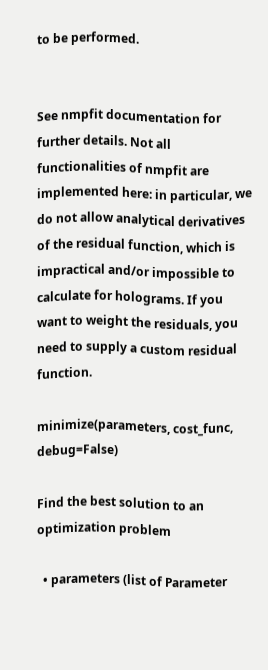to be performed.


See nmpfit documentation for further details. Not all functionalities of nmpfit are implemented here: in particular, we do not allow analytical derivatives of the residual function, which is impractical and/or impossible to calculate for holograms. If you want to weight the residuals, you need to supply a custom residual function.

minimize(parameters, cost_func, debug=False)

Find the best solution to an optimization problem

  • parameters (list of Parameter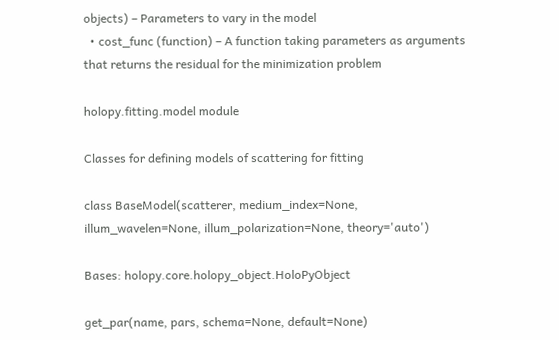objects) – Parameters to vary in the model
  • cost_func (function) – A function taking parameters as arguments that returns the residual for the minimization problem

holopy.fitting.model module

Classes for defining models of scattering for fitting

class BaseModel(scatterer, medium_index=None, illum_wavelen=None, illum_polarization=None, theory='auto')

Bases: holopy.core.holopy_object.HoloPyObject

get_par(name, pars, schema=None, default=None)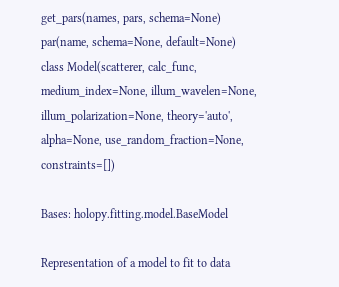get_pars(names, pars, schema=None)
par(name, schema=None, default=None)
class Model(scatterer, calc_func, medium_index=None, illum_wavelen=None, illum_polarization=None, theory='auto', alpha=None, use_random_fraction=None, constraints=[])

Bases: holopy.fitting.model.BaseModel

Representation of a model to fit to data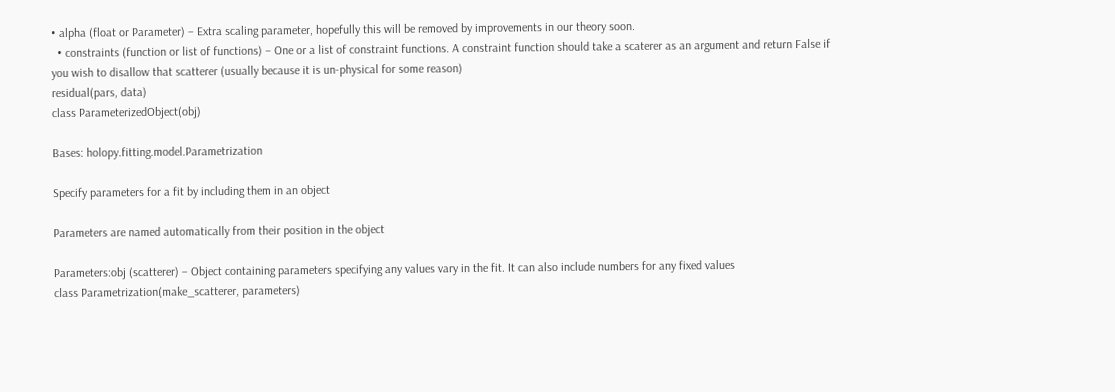• alpha (float or Parameter) – Extra scaling parameter, hopefully this will be removed by improvements in our theory soon.
  • constraints (function or list of functions) – One or a list of constraint functions. A constraint function should take a scaterer as an argument and return False if you wish to disallow that scatterer (usually because it is un-physical for some reason)
residual(pars, data)
class ParameterizedObject(obj)

Bases: holopy.fitting.model.Parametrization

Specify parameters for a fit by including them in an object

Parameters are named automatically from their position in the object

Parameters:obj (scatterer) – Object containing parameters specifying any values vary in the fit. It can also include numbers for any fixed values
class Parametrization(make_scatterer, parameters)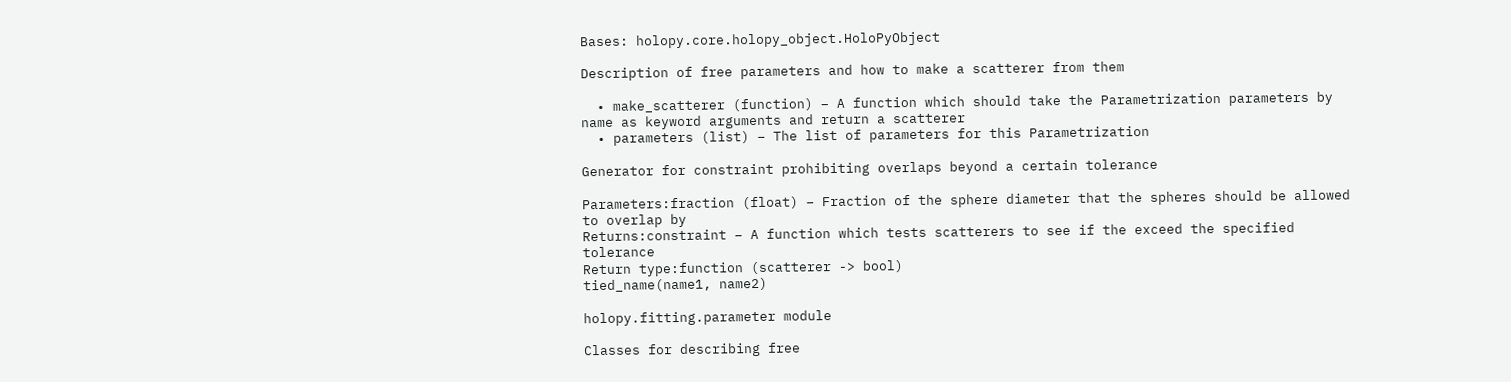Bases: holopy.core.holopy_object.HoloPyObject

Description of free parameters and how to make a scatterer from them

  • make_scatterer (function) – A function which should take the Parametrization parameters by name as keyword arguments and return a scatterer
  • parameters (list) – The list of parameters for this Parametrization

Generator for constraint prohibiting overlaps beyond a certain tolerance

Parameters:fraction (float) – Fraction of the sphere diameter that the spheres should be allowed to overlap by
Returns:constraint – A function which tests scatterers to see if the exceed the specified tolerance
Return type:function (scatterer -> bool)
tied_name(name1, name2)

holopy.fitting.parameter module

Classes for describing free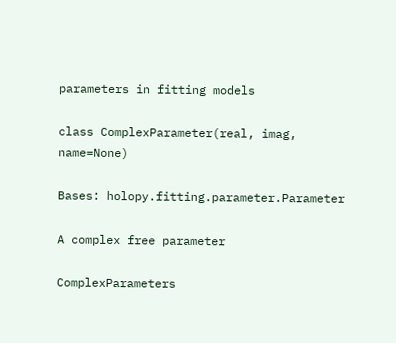parameters in fitting models

class ComplexParameter(real, imag, name=None)

Bases: holopy.fitting.parameter.Parameter

A complex free parameter

ComplexParameters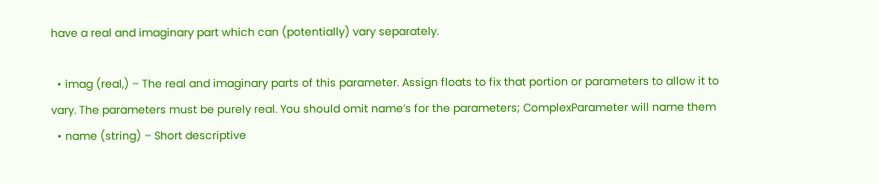have a real and imaginary part which can (potentially) vary separately.

  • imag (real,) – The real and imaginary parts of this parameter. Assign floats to fix that portion or parameters to allow it to vary. The parameters must be purely real. You should omit name’s for the parameters; ComplexParameter will name them
  • name (string) – Short descriptive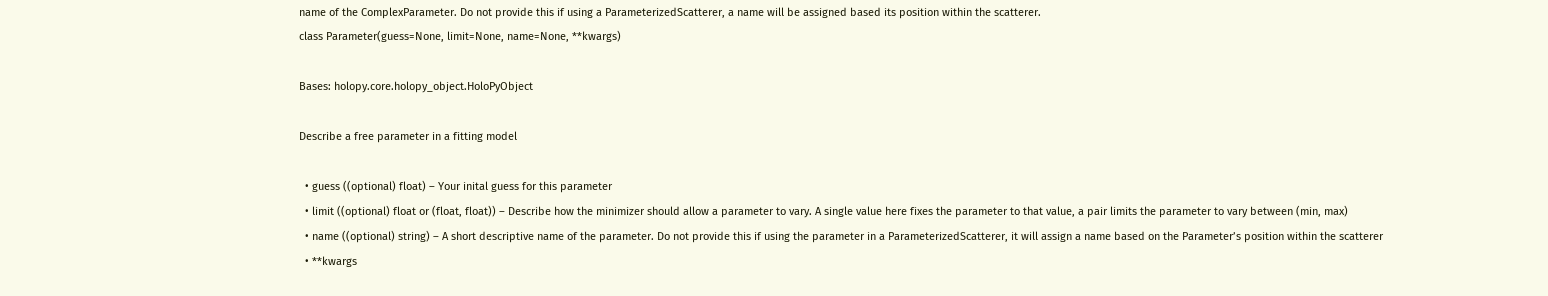name of the ComplexParameter. Do not provide this if using a ParameterizedScatterer, a name will be assigned based its position within the scatterer.
class Parameter(guess=None, limit=None, name=None, **kwargs)

Bases: holopy.core.holopy_object.HoloPyObject

Describe a free parameter in a fitting model

  • guess ((optional) float) – Your inital guess for this parameter
  • limit ((optional) float or (float, float)) – Describe how the minimizer should allow a parameter to vary. A single value here fixes the parameter to that value, a pair limits the parameter to vary between (min, max)
  • name ((optional) string) – A short descriptive name of the parameter. Do not provide this if using the parameter in a ParameterizedScatterer, it will assign a name based on the Parameter’s position within the scatterer
  • **kwargs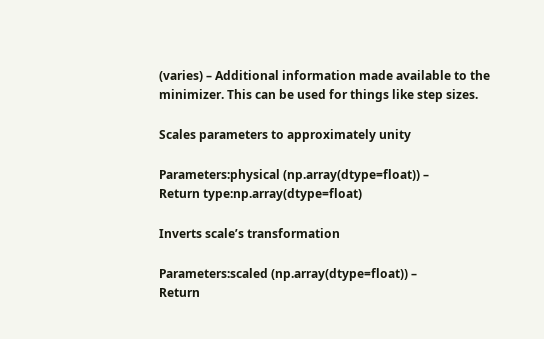(varies) – Additional information made available to the minimizer. This can be used for things like step sizes.

Scales parameters to approximately unity

Parameters:physical (np.array(dtype=float)) –
Return type:np.array(dtype=float)

Inverts scale’s transformation

Parameters:scaled (np.array(dtype=float)) –
Return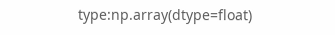type:np.array(dtype=float)